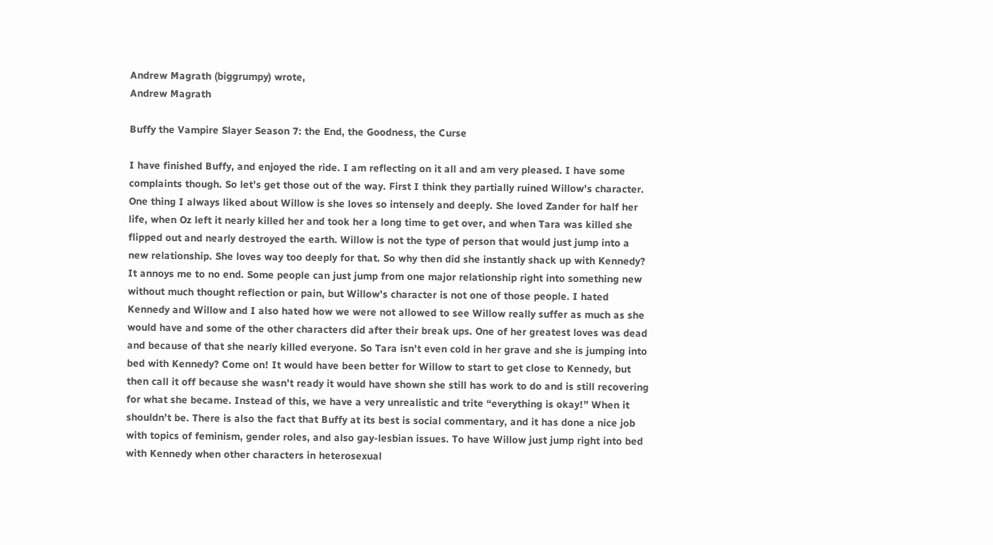Andrew Magrath (biggrumpy) wrote,
Andrew Magrath

Buffy the Vampire Slayer Season 7: the End, the Goodness, the Curse

I have finished Buffy, and enjoyed the ride. I am reflecting on it all and am very pleased. I have some complaints though. So let’s get those out of the way. First I think they partially ruined Willow’s character. One thing I always liked about Willow is she loves so intensely and deeply. She loved Zander for half her life, when Oz left it nearly killed her and took her a long time to get over, and when Tara was killed she flipped out and nearly destroyed the earth. Willow is not the type of person that would just jump into a new relationship. She loves way too deeply for that. So why then did she instantly shack up with Kennedy? It annoys me to no end. Some people can just jump from one major relationship right into something new without much thought reflection or pain, but Willow’s character is not one of those people. I hated Kennedy and Willow and I also hated how we were not allowed to see Willow really suffer as much as she would have and some of the other characters did after their break ups. One of her greatest loves was dead and because of that she nearly killed everyone. So Tara isn’t even cold in her grave and she is jumping into bed with Kennedy? Come on! It would have been better for Willow to start to get close to Kennedy, but then call it off because she wasn’t ready it would have shown she still has work to do and is still recovering for what she became. Instead of this, we have a very unrealistic and trite “everything is okay!” When it shouldn’t be. There is also the fact that Buffy at its best is social commentary, and it has done a nice job with topics of feminism, gender roles, and also gay-lesbian issues. To have Willow just jump right into bed with Kennedy when other characters in heterosexual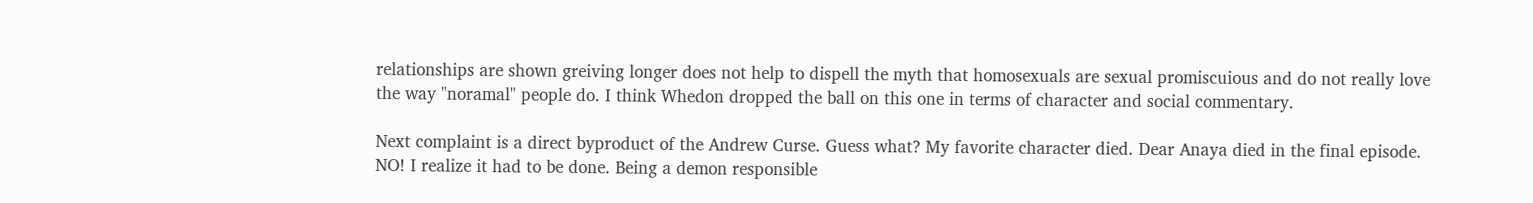relationships are shown greiving longer does not help to dispell the myth that homosexuals are sexual promiscuious and do not really love the way "noramal" people do. I think Whedon dropped the ball on this one in terms of character and social commentary.

Next complaint is a direct byproduct of the Andrew Curse. Guess what? My favorite character died. Dear Anaya died in the final episode. NO! I realize it had to be done. Being a demon responsible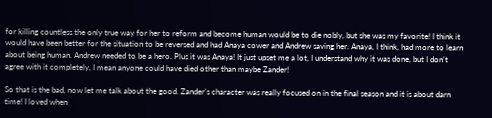for killing countless the only true way for her to reform and become human would be to die nobly, but she was my favorite! I think it would have been better for the situation to be reversed and had Anaya cower and Andrew saving her. Anaya, I think, had more to learn about being human. Andrew needed to be a hero. Plus it was Anaya! It just upset me a lot, I understand why it was done, but I don’t agree with it completely, I mean anyone could have died other than maybe Zander!

So that is the bad, now let me talk about the good. Zander’s character was really focused on in the final season and it is about darn time! I loved when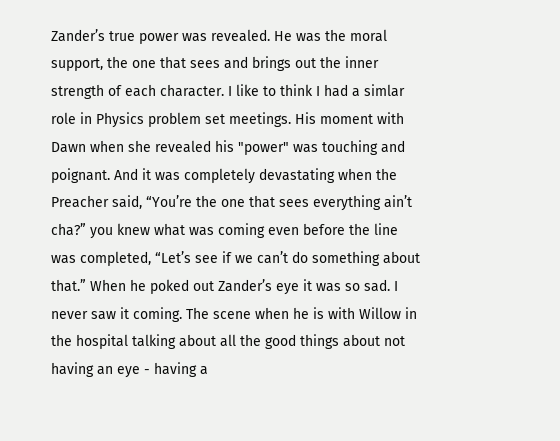Zander’s true power was revealed. He was the moral support, the one that sees and brings out the inner strength of each character. I like to think I had a simlar role in Physics problem set meetings. His moment with Dawn when she revealed his "power" was touching and poignant. And it was completely devastating when the Preacher said, “You’re the one that sees everything ain’t cha?” you knew what was coming even before the line was completed, “Let’s see if we can’t do something about that.” When he poked out Zander’s eye it was so sad. I never saw it coming. The scene when he is with Willow in the hospital talking about all the good things about not having an eye - having a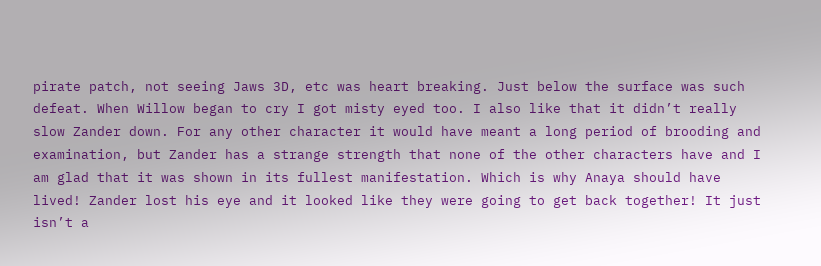pirate patch, not seeing Jaws 3D, etc was heart breaking. Just below the surface was such defeat. When Willow began to cry I got misty eyed too. I also like that it didn’t really slow Zander down. For any other character it would have meant a long period of brooding and examination, but Zander has a strange strength that none of the other characters have and I am glad that it was shown in its fullest manifestation. Which is why Anaya should have lived! Zander lost his eye and it looked like they were going to get back together! It just isn’t a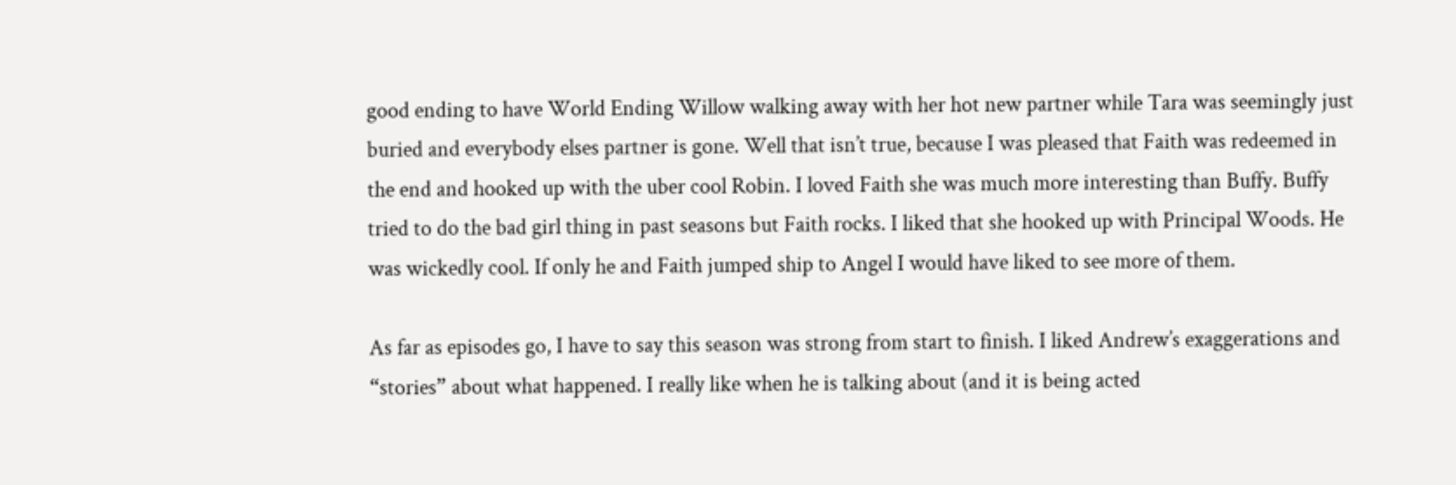good ending to have World Ending Willow walking away with her hot new partner while Tara was seemingly just buried and everybody elses partner is gone. Well that isn’t true, because I was pleased that Faith was redeemed in the end and hooked up with the uber cool Robin. I loved Faith she was much more interesting than Buffy. Buffy tried to do the bad girl thing in past seasons but Faith rocks. I liked that she hooked up with Principal Woods. He was wickedly cool. If only he and Faith jumped ship to Angel I would have liked to see more of them.

As far as episodes go, I have to say this season was strong from start to finish. I liked Andrew’s exaggerations and “stories” about what happened. I really like when he is talking about (and it is being acted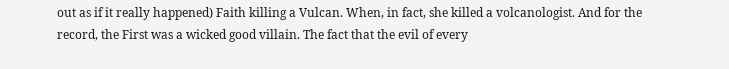out as if it really happened) Faith killing a Vulcan. When, in fact, she killed a volcanologist. And for the record, the First was a wicked good villain. The fact that the evil of every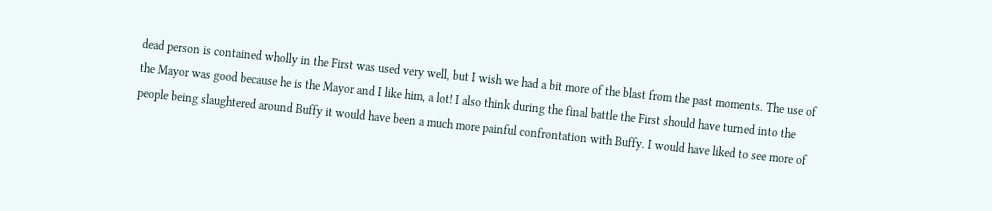dead person is contained wholly in the First was used very well, but I wish we had a bit more of the blast from the past moments. The use of the Mayor was good because he is the Mayor and I like him, a lot! I also think during the final battle the First should have turned into the people being slaughtered around Buffy it would have been a much more painful confrontation with Buffy. I would have liked to see more of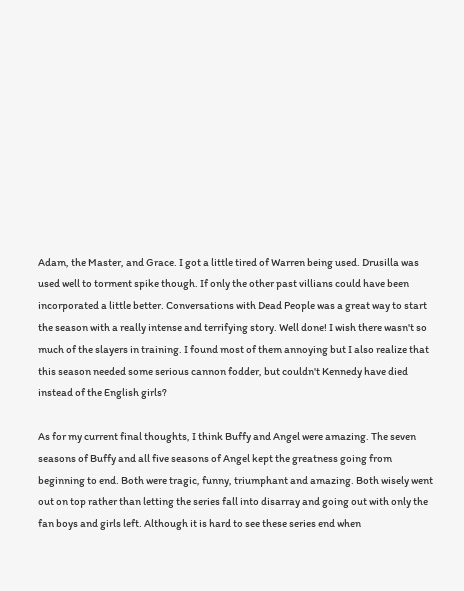Adam, the Master, and Grace. I got a little tired of Warren being used. Drusilla was used well to torment spike though. If only the other past villians could have been incorporated a little better. Conversations with Dead People was a great way to start the season with a really intense and terrifying story. Well done! I wish there wasn't so much of the slayers in training. I found most of them annoying but I also realize that this season needed some serious cannon fodder, but couldn't Kennedy have died instead of the English girls?

As for my current final thoughts, I think Buffy and Angel were amazing. The seven seasons of Buffy and all five seasons of Angel kept the greatness going from beginning to end. Both were tragic, funny, triumphant and amazing. Both wisely went out on top rather than letting the series fall into disarray and going out with only the fan boys and girls left. Although it is hard to see these series end when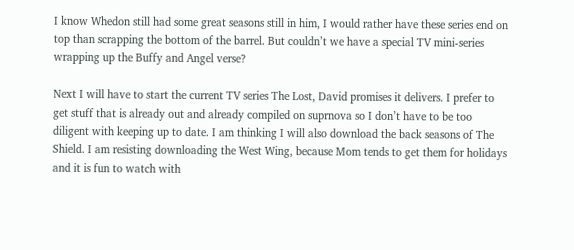I know Whedon still had some great seasons still in him, I would rather have these series end on top than scrapping the bottom of the barrel. But couldn’t we have a special TV mini-series wrapping up the Buffy and Angel verse?

Next I will have to start the current TV series The Lost, David promises it delivers. I prefer to get stuff that is already out and already compiled on suprnova so I don’t have to be too diligent with keeping up to date. I am thinking I will also download the back seasons of The Shield. I am resisting downloading the West Wing, because Mom tends to get them for holidays and it is fun to watch with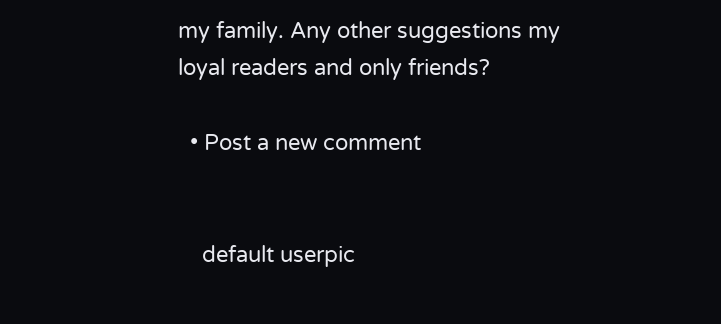my family. Any other suggestions my loyal readers and only friends?

  • Post a new comment


    default userpic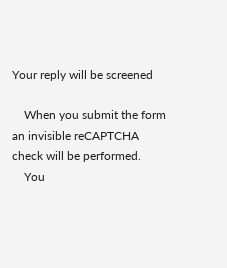Your reply will be screened

    When you submit the form an invisible reCAPTCHA check will be performed.
    You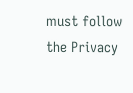must follow the Privacy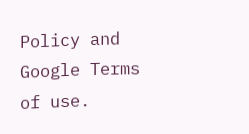Policy and Google Terms of use.